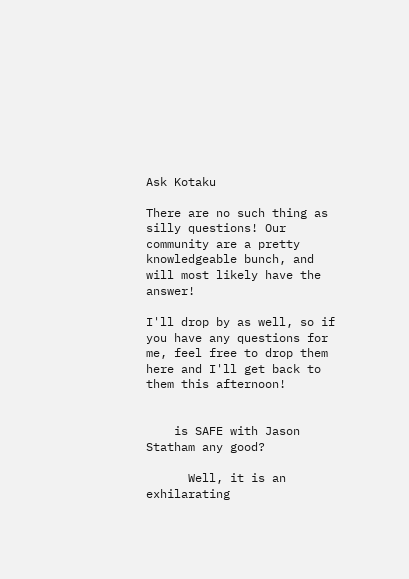Ask Kotaku

There are no such thing as silly questions! Our community are a pretty knowledgeable bunch, and will most likely have the answer!

I'll drop by as well, so if you have any questions for me, feel free to drop them here and I'll get back to them this afternoon!


    is SAFE with Jason Statham any good?

      Well, it is an exhilarating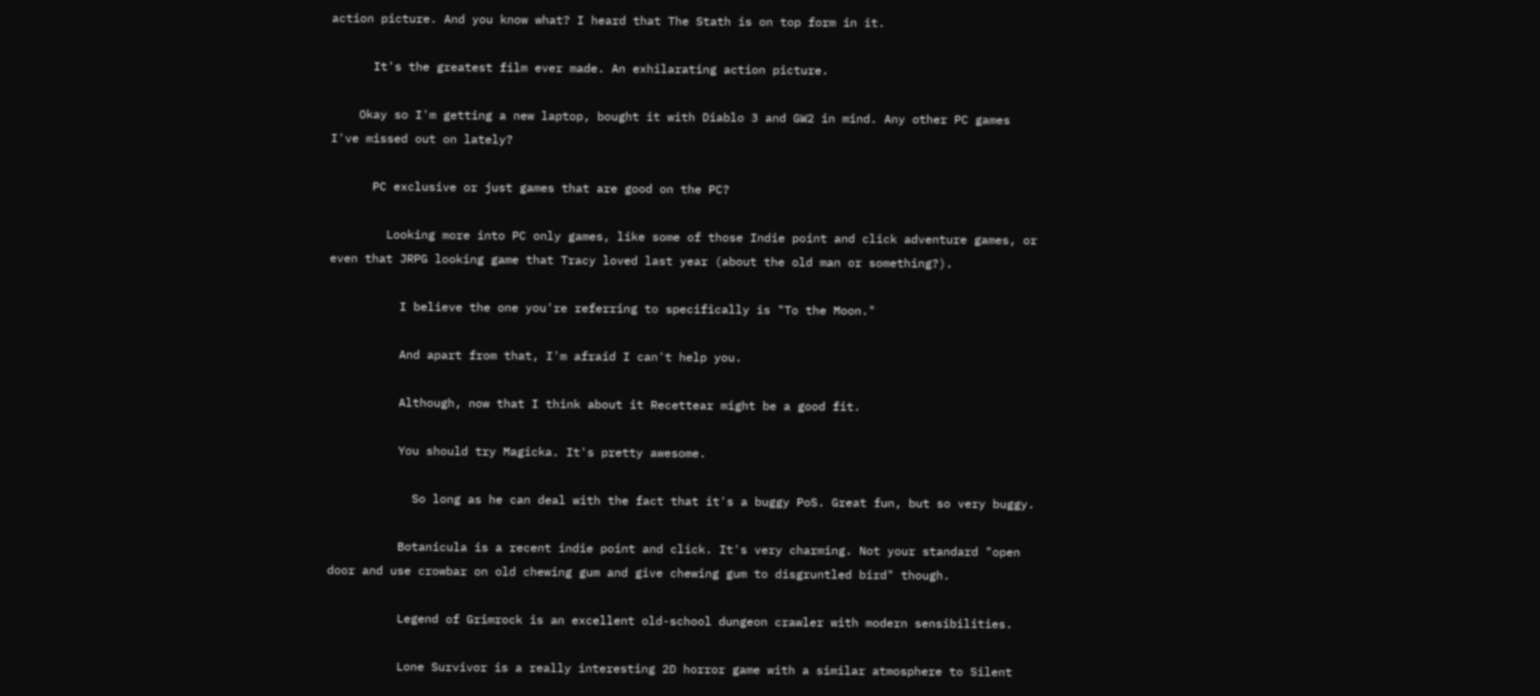action picture. And you know what? I heard that The Stath is on top form in it.

      It's the greatest film ever made. An exhilarating action picture.

    Okay so I'm getting a new laptop, bought it with Diablo 3 and GW2 in mind. Any other PC games I've missed out on lately?

      PC exclusive or just games that are good on the PC?

        Looking more into PC only games, like some of those Indie point and click adventure games, or even that JRPG looking game that Tracy loved last year (about the old man or something?).

          I believe the one you're referring to specifically is "To the Moon."

          And apart from that, I'm afraid I can't help you.

          Although, now that I think about it Recettear might be a good fit.

          You should try Magicka. It's pretty awesome.

            So long as he can deal with the fact that it's a buggy PoS. Great fun, but so very buggy.

          Botanicula is a recent indie point and click. It's very charming. Not your standard "open door and use crowbar on old chewing gum and give chewing gum to disgruntled bird" though.

          Legend of Grimrock is an excellent old-school dungeon crawler with modern sensibilities.

          Lone Survivor is a really interesting 2D horror game with a similar atmosphere to Silent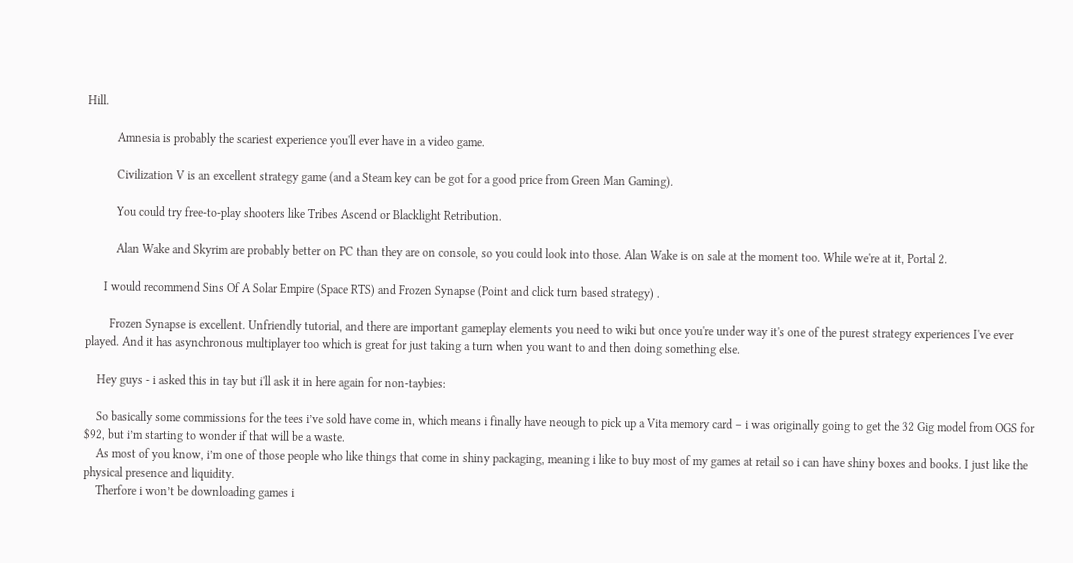Hill.

          Amnesia is probably the scariest experience you'll ever have in a video game.

          Civilization V is an excellent strategy game (and a Steam key can be got for a good price from Green Man Gaming).

          You could try free-to-play shooters like Tribes Ascend or Blacklight Retribution.

          Alan Wake and Skyrim are probably better on PC than they are on console, so you could look into those. Alan Wake is on sale at the moment too. While we're at it, Portal 2.

      I would recommend Sins Of A Solar Empire (Space RTS) and Frozen Synapse (Point and click turn based strategy) .

        Frozen Synapse is excellent. Unfriendly tutorial, and there are important gameplay elements you need to wiki but once you're under way it's one of the purest strategy experiences I've ever played. And it has asynchronous multiplayer too which is great for just taking a turn when you want to and then doing something else.

    Hey guys - i asked this in tay but i'll ask it in here again for non-taybies:

    So basically some commissions for the tees i’ve sold have come in, which means i finally have neough to pick up a Vita memory card – i was originally going to get the 32 Gig model from OGS for $92, but i’m starting to wonder if that will be a waste.
    As most of you know, i’m one of those people who like things that come in shiny packaging, meaning i like to buy most of my games at retail so i can have shiny boxes and books. I just like the physical presence and liquidity.
    Therfore i won’t be downloading games i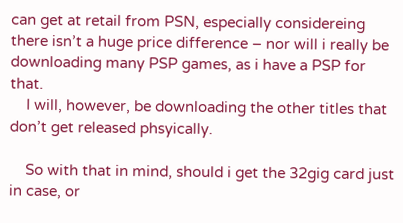can get at retail from PSN, especially considereing there isn’t a huge price difference – nor will i really be downloading many PSP games, as i have a PSP for that.
    I will, however, be downloading the other titles that don’t get released phsyically.

    So with that in mind, should i get the 32gig card just in case, or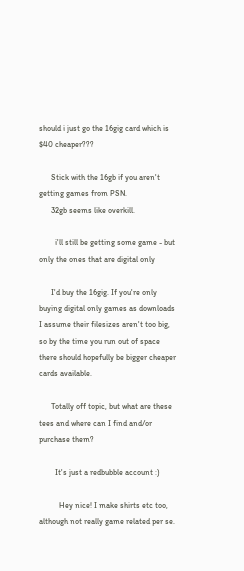should i just go the 16gig card which is $40 cheaper???

      Stick with the 16gb if you aren't getting games from PSN.
      32gb seems like overkill.

        i'll still be getting some game - but only the ones that are digital only

      I'd buy the 16gig. If you're only buying digital only games as downloads I assume their filesizes aren't too big, so by the time you run out of space there should hopefully be bigger cheaper cards available.

      Totally off topic, but what are these tees and where can I find and/or purchase them?

        It's just a redbubble account :)

          Hey nice! I make shirts etc too, although not really game related per se.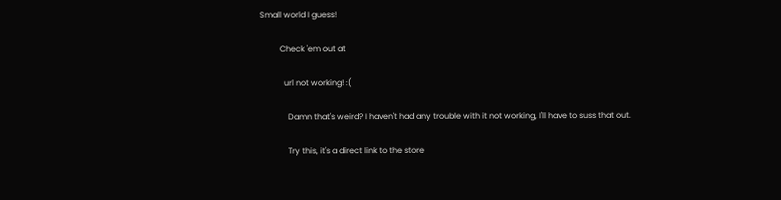Small world I guess!

          Check 'em out at

            url not working! :(

              Damn that's weird? I haven't had any trouble with it not working, I'll have to suss that out.

              Try this, it's a direct link to the store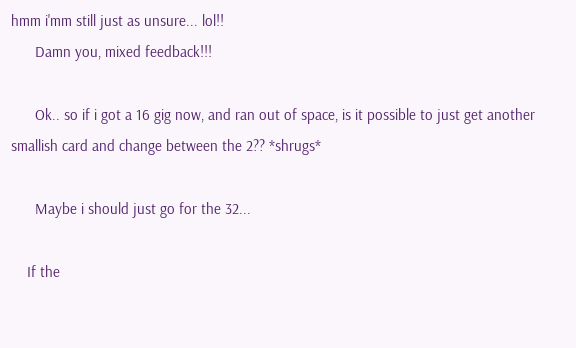hmm i'mm still just as unsure... lol!!
      Damn you, mixed feedback!!!

      Ok.. so if i got a 16 gig now, and ran out of space, is it possible to just get another smallish card and change between the 2?? *shrugs*

      Maybe i should just go for the 32...

    If the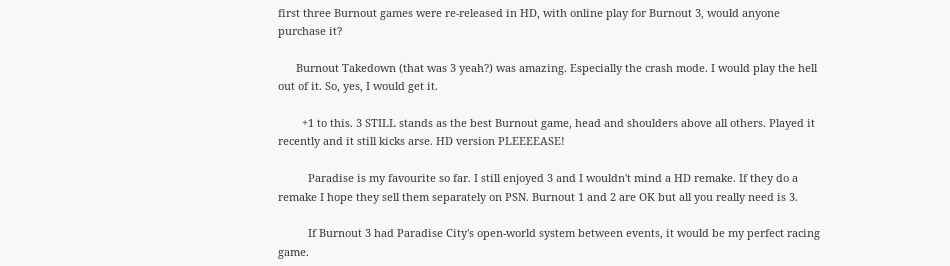first three Burnout games were re-released in HD, with online play for Burnout 3, would anyone purchase it?

      Burnout Takedown (that was 3 yeah?) was amazing. Especially the crash mode. I would play the hell out of it. So, yes, I would get it.

        +1 to this. 3 STILL stands as the best Burnout game, head and shoulders above all others. Played it recently and it still kicks arse. HD version PLEEEEASE!

          Paradise is my favourite so far. I still enjoyed 3 and I wouldn't mind a HD remake. If they do a remake I hope they sell them separately on PSN. Burnout 1 and 2 are OK but all you really need is 3.

          If Burnout 3 had Paradise City's open-world system between events, it would be my perfect racing game.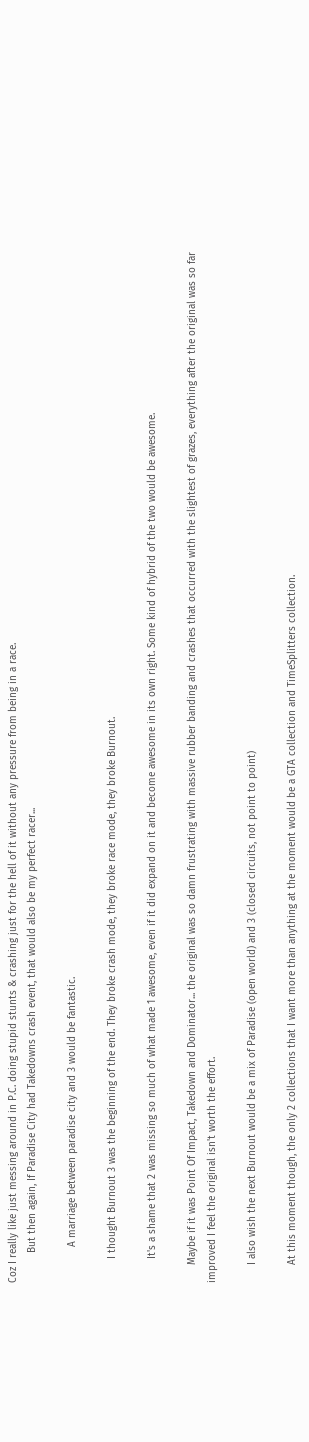Coz I really like just messing around in P.C. doing stupid stunts & crashing just for the hell of it without any pressure from being in a race.
          But then again, If Paradise City had Takedowns crash event, that would also be my perfect racer...

            A marriage between paradise city and 3 would be fantastic.

        I thought Burnout 3 was the beginning of the end. They broke crash mode, they broke race mode, they broke Burnout.

        It's a shame that 2 was missing so much of what made 1 awesome, even if it did expand on it and become awesome in its own right. Some kind of hybrid of the two would be awesome.

      Maybe if it was Point Of Impact, Takedown and Dominator... the original was so damn frustrating with massive rubber banding and crashes that occurred with the slightest of grazes, everything after the original was so far improved I feel the original isn't worth the effort.

      I also wish the next Burnout would be a mix of Paradise (open world) and 3 (closed circuits, not point to point)

      At this moment though, the only 2 collections that I want more than anything at the moment would be a GTA collection and TimeSplitters collection.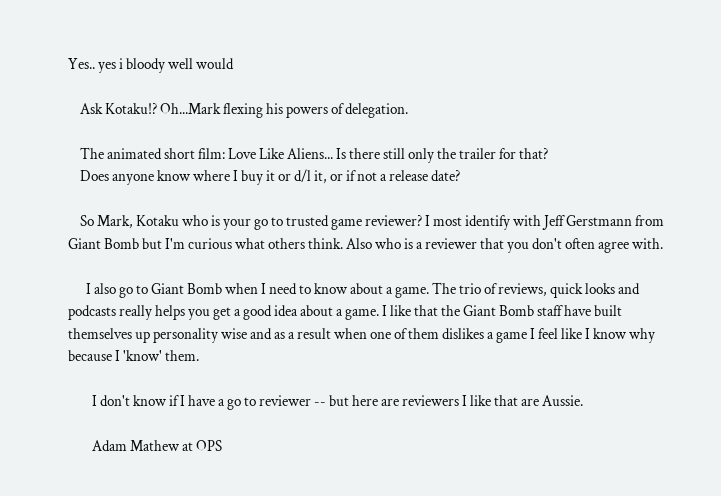Yes.. yes i bloody well would

    Ask Kotaku!? Oh...Mark flexing his powers of delegation.

    The animated short film: Love Like Aliens... Is there still only the trailer for that?
    Does anyone know where I buy it or d/l it, or if not a release date?

    So Mark, Kotaku who is your go to trusted game reviewer? I most identify with Jeff Gerstmann from Giant Bomb but I'm curious what others think. Also who is a reviewer that you don't often agree with.

      I also go to Giant Bomb when I need to know about a game. The trio of reviews, quick looks and podcasts really helps you get a good idea about a game. I like that the Giant Bomb staff have built themselves up personality wise and as a result when one of them dislikes a game I feel like I know why because I 'know' them.

        I don't know if I have a go to reviewer -- but here are reviewers I like that are Aussie.

        Adam Mathew at OPS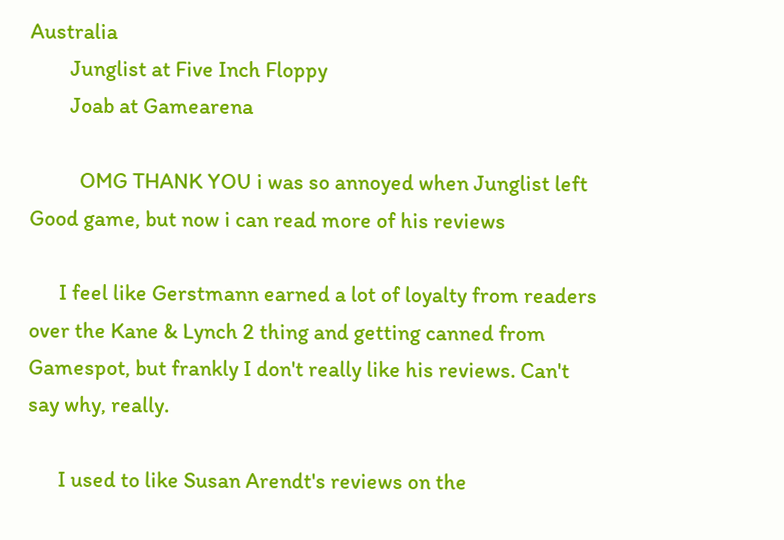Australia
        Junglist at Five Inch Floppy
        Joab at Gamearena

          OMG THANK YOU i was so annoyed when Junglist left Good game, but now i can read more of his reviews

      I feel like Gerstmann earned a lot of loyalty from readers over the Kane & Lynch 2 thing and getting canned from Gamespot, but frankly I don't really like his reviews. Can't say why, really.

      I used to like Susan Arendt's reviews on the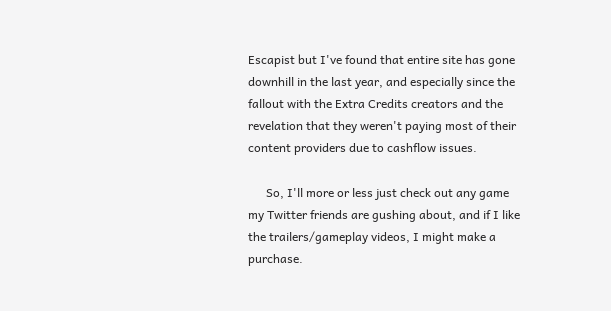Escapist but I've found that entire site has gone downhill in the last year, and especially since the fallout with the Extra Credits creators and the revelation that they weren't paying most of their content providers due to cashflow issues.

      So, I'll more or less just check out any game my Twitter friends are gushing about, and if I like the trailers/gameplay videos, I might make a purchase.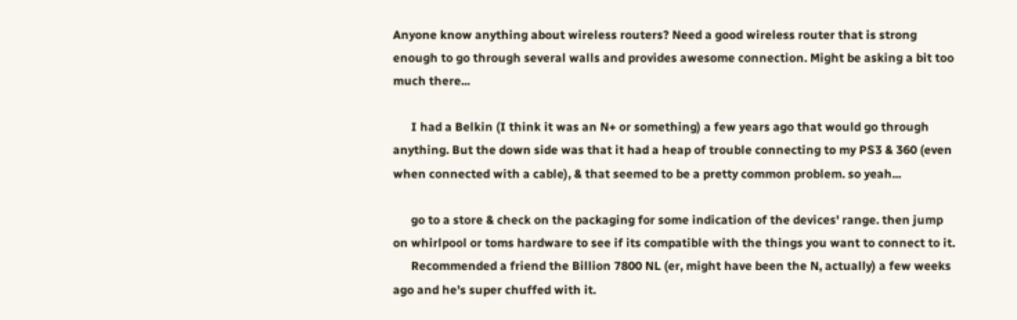Anyone know anything about wireless routers? Need a good wireless router that is strong enough to go through several walls and provides awesome connection. Might be asking a bit too much there...

      I had a Belkin (I think it was an N+ or something) a few years ago that would go through anything. But the down side was that it had a heap of trouble connecting to my PS3 & 360 (even when connected with a cable), & that seemed to be a pretty common problem. so yeah...

      go to a store & check on the packaging for some indication of the devices' range. then jump on whirlpool or toms hardware to see if its compatible with the things you want to connect to it.
      Recommended a friend the Billion 7800 NL (er, might have been the N, actually) a few weeks ago and he's super chuffed with it.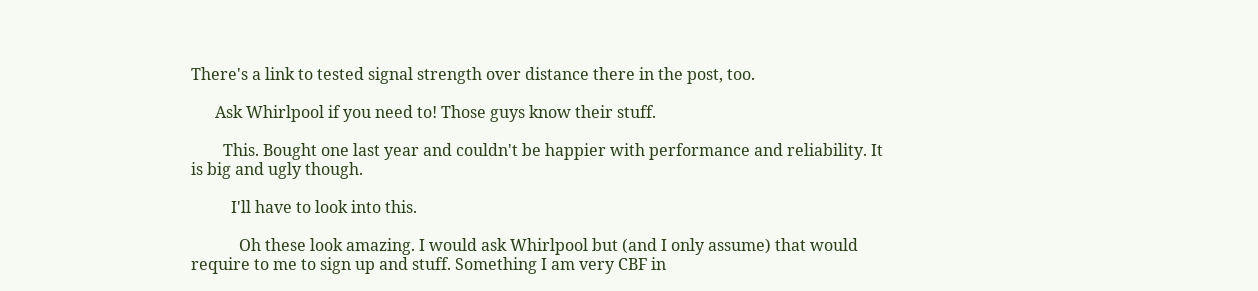There's a link to tested signal strength over distance there in the post, too.

      Ask Whirlpool if you need to! Those guys know their stuff.

        This. Bought one last year and couldn't be happier with performance and reliability. It is big and ugly though.

          I'll have to look into this.

            Oh these look amazing. I would ask Whirlpool but (and I only assume) that would require to me to sign up and stuff. Something I am very CBF in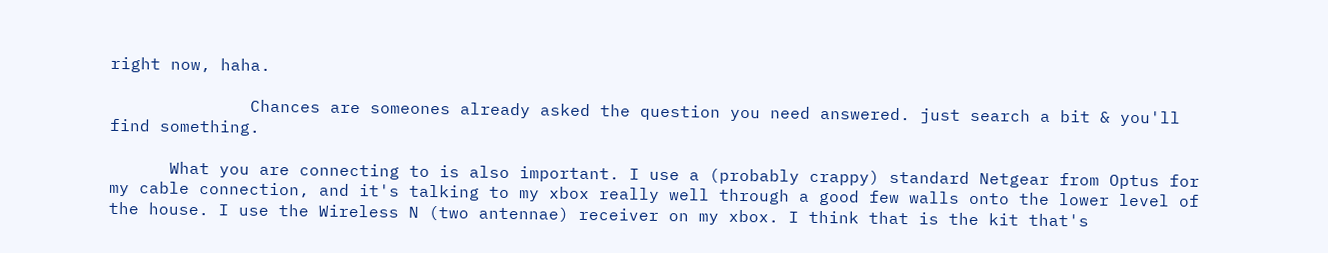right now, haha.

              Chances are someones already asked the question you need answered. just search a bit & you'll find something.

      What you are connecting to is also important. I use a (probably crappy) standard Netgear from Optus for my cable connection, and it's talking to my xbox really well through a good few walls onto the lower level of the house. I use the Wireless N (two antennae) receiver on my xbox. I think that is the kit that's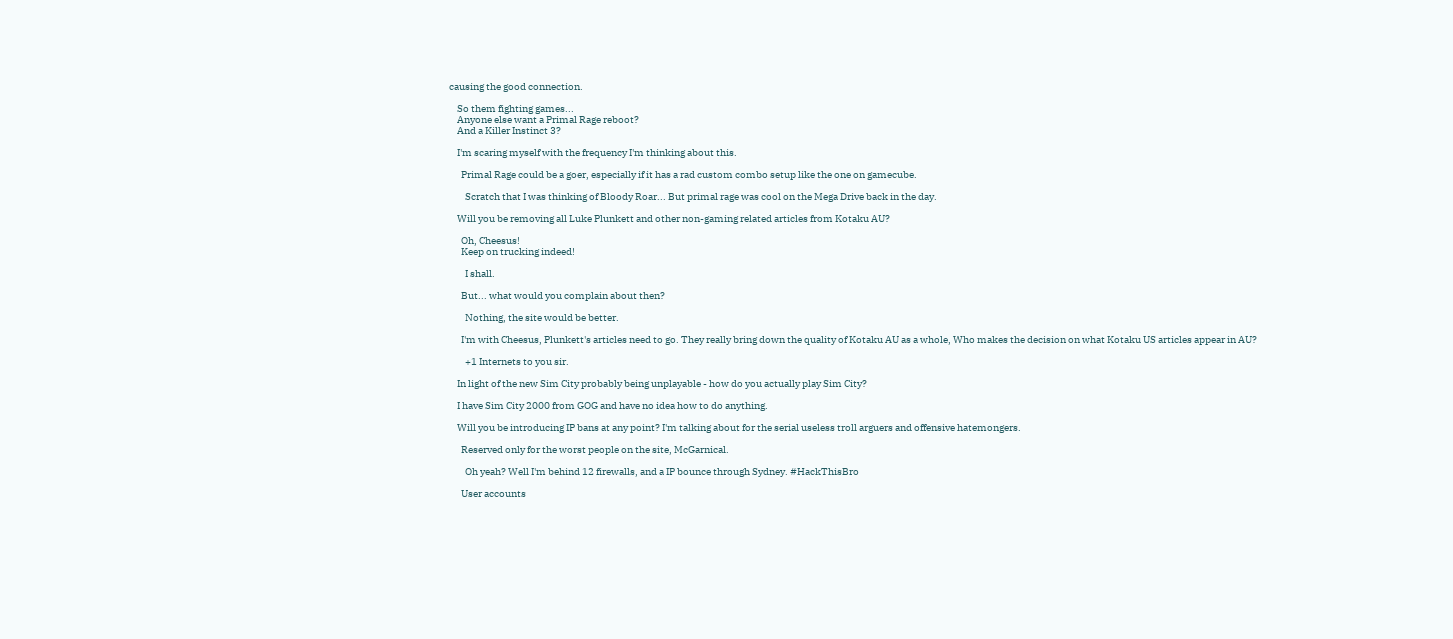causing the good connection.

    So them fighting games...
    Anyone else want a Primal Rage reboot?
    And a Killer Instinct 3?

    I'm scaring myself with the frequency I'm thinking about this.

      Primal Rage could be a goer, especially if it has a rad custom combo setup like the one on gamecube.

        Scratch that I was thinking of Bloody Roar... But primal rage was cool on the Mega Drive back in the day.

    Will you be removing all Luke Plunkett and other non-gaming related articles from Kotaku AU?

      Oh, Cheesus!
      Keep on trucking indeed!

        I shall.

      But... what would you complain about then?

        Nothing, the site would be better.

      I'm with Cheesus, Plunkett's articles need to go. They really bring down the quality of Kotaku AU as a whole, Who makes the decision on what Kotaku US articles appear in AU?

        +1 Internets to you sir.

    In light of the new Sim City probably being unplayable - how do you actually play Sim City?

    I have Sim City 2000 from GOG and have no idea how to do anything.

    Will you be introducing IP bans at any point? I'm talking about for the serial useless troll arguers and offensive hatemongers.

      Reserved only for the worst people on the site, McGarnical.

        Oh yeah? Well I'm behind 12 firewalls, and a IP bounce through Sydney. #HackThisBro

      User accounts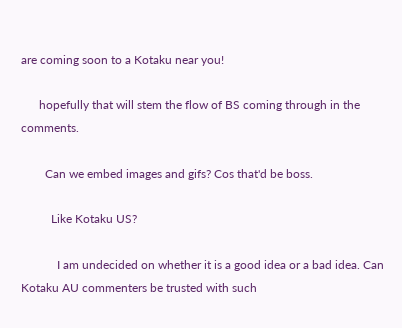are coming soon to a Kotaku near you!

      hopefully that will stem the flow of BS coming through in the comments.

        Can we embed images and gifs? Cos that'd be boss.

          Like Kotaku US?

            I am undecided on whether it is a good idea or a bad idea. Can Kotaku AU commenters be trusted with such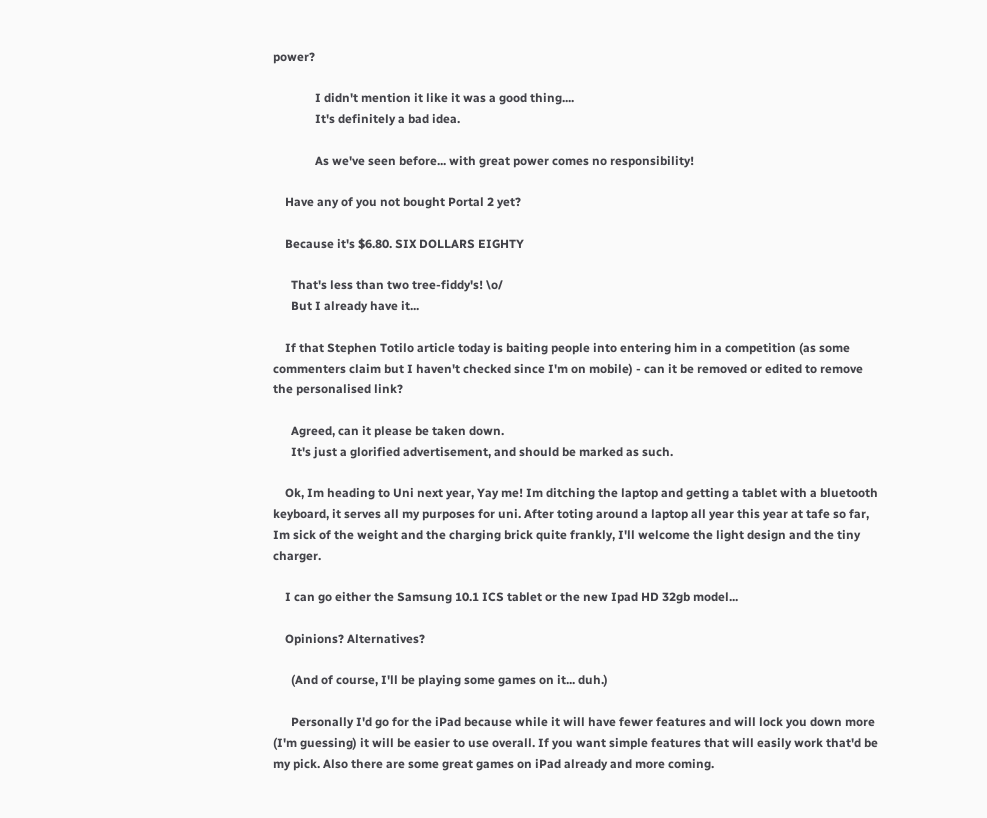power?

              I didn't mention it like it was a good thing....
              It's definitely a bad idea.

              As we've seen before... with great power comes no responsibility!

    Have any of you not bought Portal 2 yet?

    Because it's $6.80. SIX DOLLARS EIGHTY

      That's less than two tree-fiddy's! \o/
      But I already have it...

    If that Stephen Totilo article today is baiting people into entering him in a competition (as some commenters claim but I haven't checked since I'm on mobile) - can it be removed or edited to remove the personalised link?

      Agreed, can it please be taken down.
      It's just a glorified advertisement, and should be marked as such.

    Ok, Im heading to Uni next year, Yay me! Im ditching the laptop and getting a tablet with a bluetooth keyboard, it serves all my purposes for uni. After toting around a laptop all year this year at tafe so far, Im sick of the weight and the charging brick quite frankly, I'll welcome the light design and the tiny charger.

    I can go either the Samsung 10.1 ICS tablet or the new Ipad HD 32gb model...

    Opinions? Alternatives?

      (And of course, I'll be playing some games on it... duh.)

      Personally I'd go for the iPad because while it will have fewer features and will lock you down more (I'm guessing) it will be easier to use overall. If you want simple features that will easily work that'd be my pick. Also there are some great games on iPad already and more coming.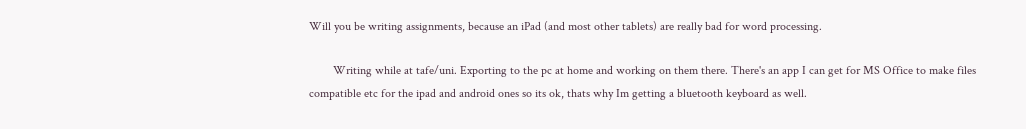Will you be writing assignments, because an iPad (and most other tablets) are really bad for word processing.

        Writing while at tafe/uni. Exporting to the pc at home and working on them there. There's an app I can get for MS Office to make files compatible etc for the ipad and android ones so its ok, thats why Im getting a bluetooth keyboard as well.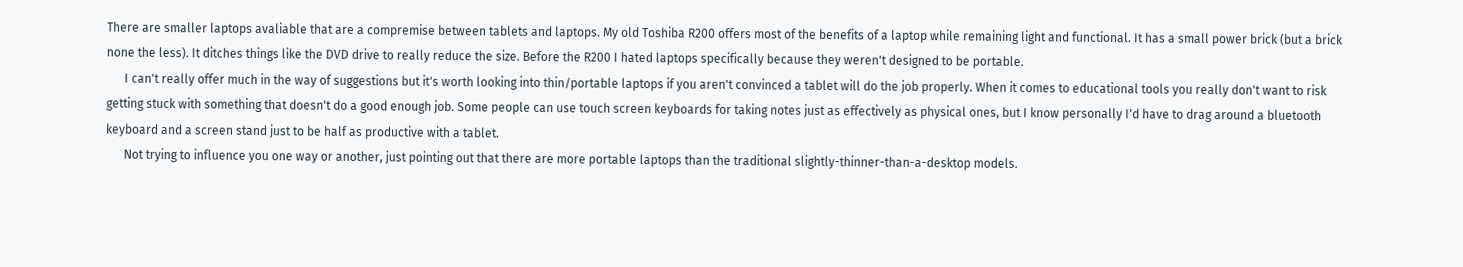There are smaller laptops avaliable that are a compremise between tablets and laptops. My old Toshiba R200 offers most of the benefits of a laptop while remaining light and functional. It has a small power brick (but a brick none the less). It ditches things like the DVD drive to really reduce the size. Before the R200 I hated laptops specifically because they weren't designed to be portable.
      I can't really offer much in the way of suggestions but it's worth looking into thin/portable laptops if you aren't convinced a tablet will do the job properly. When it comes to educational tools you really don't want to risk getting stuck with something that doesn't do a good enough job. Some people can use touch screen keyboards for taking notes just as effectively as physical ones, but I know personally I'd have to drag around a bluetooth keyboard and a screen stand just to be half as productive with a tablet.
      Not trying to influence you one way or another, just pointing out that there are more portable laptops than the traditional slightly-thinner-than-a-desktop models.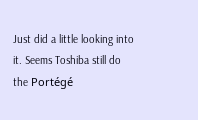Just did a little looking into it. Seems Toshiba still do the Portégé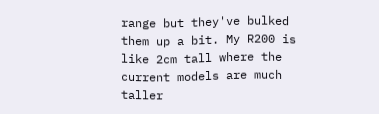range but they've bulked them up a bit. My R200 is like 2cm tall where the current models are much taller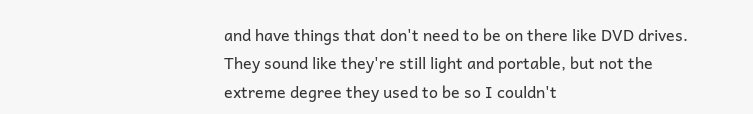and have things that don't need to be on there like DVD drives. They sound like they're still light and portable, but not the extreme degree they used to be so I couldn't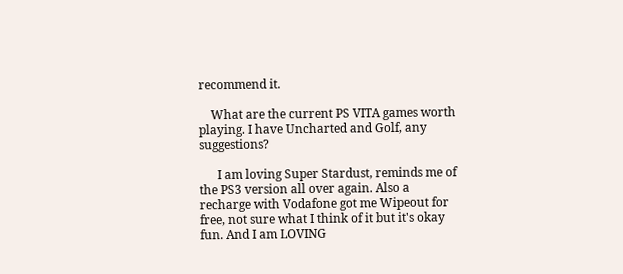recommend it.

    What are the current PS VITA games worth playing. I have Uncharted and Golf, any suggestions?

      I am loving Super Stardust, reminds me of the PS3 version all over again. Also a recharge with Vodafone got me Wipeout for free, not sure what I think of it but it's okay fun. And I am LOVING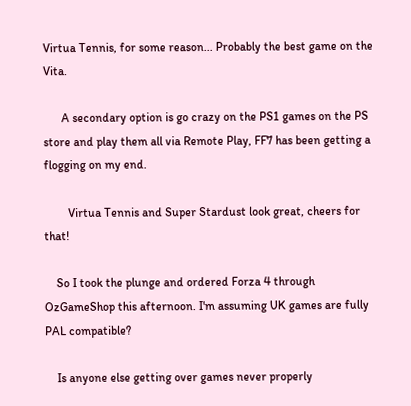Virtua Tennis, for some reason... Probably the best game on the Vita.

      A secondary option is go crazy on the PS1 games on the PS store and play them all via Remote Play, FF7 has been getting a flogging on my end.

        Virtua Tennis and Super Stardust look great, cheers for that!

    So I took the plunge and ordered Forza 4 through OzGameShop this afternoon. I'm assuming UK games are fully PAL compatible?

    Is anyone else getting over games never properly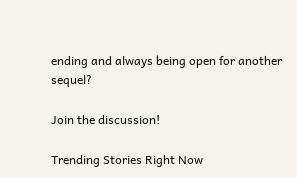ending and always being open for another sequel?

Join the discussion!

Trending Stories Right Now